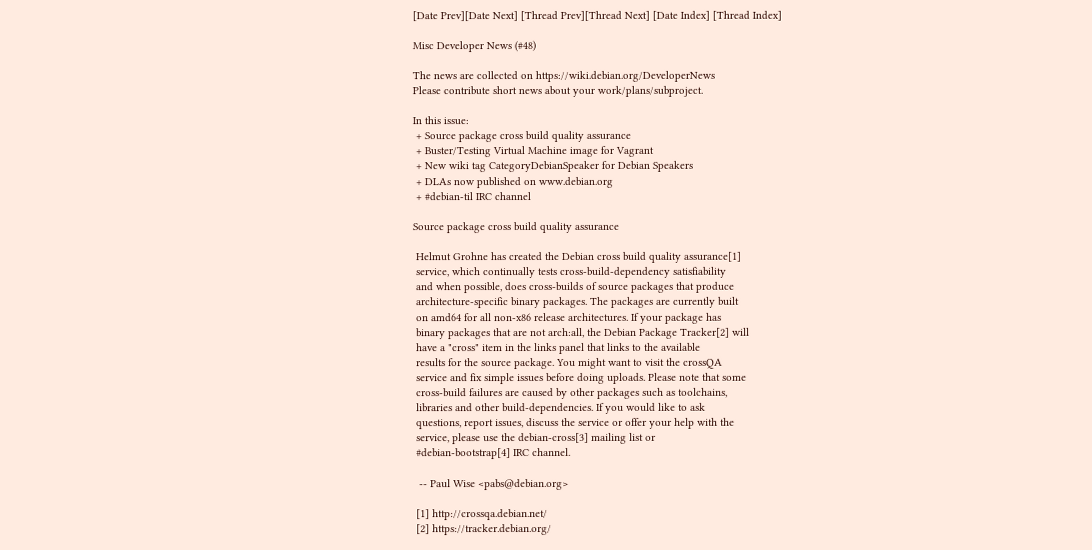[Date Prev][Date Next] [Thread Prev][Thread Next] [Date Index] [Thread Index]

Misc Developer News (#48)

The news are collected on https://wiki.debian.org/DeveloperNews
Please contribute short news about your work/plans/subproject.

In this issue:
 + Source package cross build quality assurance
 + Buster/Testing Virtual Machine image for Vagrant
 + New wiki tag CategoryDebianSpeaker for Debian Speakers
 + DLAs now published on www.debian.org
 + #debian-til IRC channel

Source package cross build quality assurance

 Helmut Grohne has created the Debian cross build quality assurance[1]
 service, which continually tests cross-build-dependency satisfiability
 and when possible, does cross-builds of source packages that produce
 architecture-specific binary packages. The packages are currently built
 on amd64 for all non-x86 release architectures. If your package has
 binary packages that are not arch:all, the Debian Package Tracker[2] will
 have a "cross" item in the links panel that links to the available
 results for the source package. You might want to visit the crossQA
 service and fix simple issues before doing uploads. Please note that some
 cross-build failures are caused by other packages such as toolchains,
 libraries and other build-dependencies. If you would like to ask
 questions, report issues, discuss the service or offer your help with the
 service, please use the debian-cross[3] mailing list or
 #debian-bootstrap[4] IRC channel.

  -- Paul Wise <pabs@debian.org>

 [1] http://crossqa.debian.net/
 [2] https://tracker.debian.org/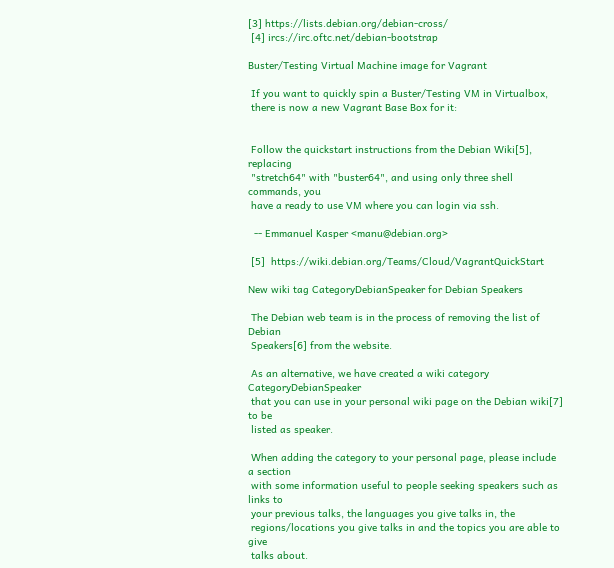[3] https://lists.debian.org/debian-cross/
 [4] ircs://irc.oftc.net/debian-bootstrap

Buster/Testing Virtual Machine image for Vagrant

 If you want to quickly spin a Buster/Testing VM in Virtualbox,
 there is now a new Vagrant Base Box for it:


 Follow the quickstart instructions from the Debian Wiki[5], replacing
 "stretch64" with "buster64", and using only three shell commands, you
 have a ready to use VM where you can login via ssh.

  -- Emmanuel Kasper <manu@debian.org>

 [5]  https://wiki.debian.org/Teams/Cloud/VagrantQuickStart

New wiki tag CategoryDebianSpeaker for Debian Speakers

 The Debian web team is in the process of removing the list of Debian
 Speakers[6] from the website.

 As an alternative, we have created a wiki category CategoryDebianSpeaker
 that you can use in your personal wiki page on the Debian wiki[7] to be
 listed as speaker.

 When adding the category to your personal page, please include a section
 with some information useful to people seeking speakers such as links to
 your previous talks, the languages you give talks in, the
 regions/locations you give talks in and the topics you are able to give
 talks about.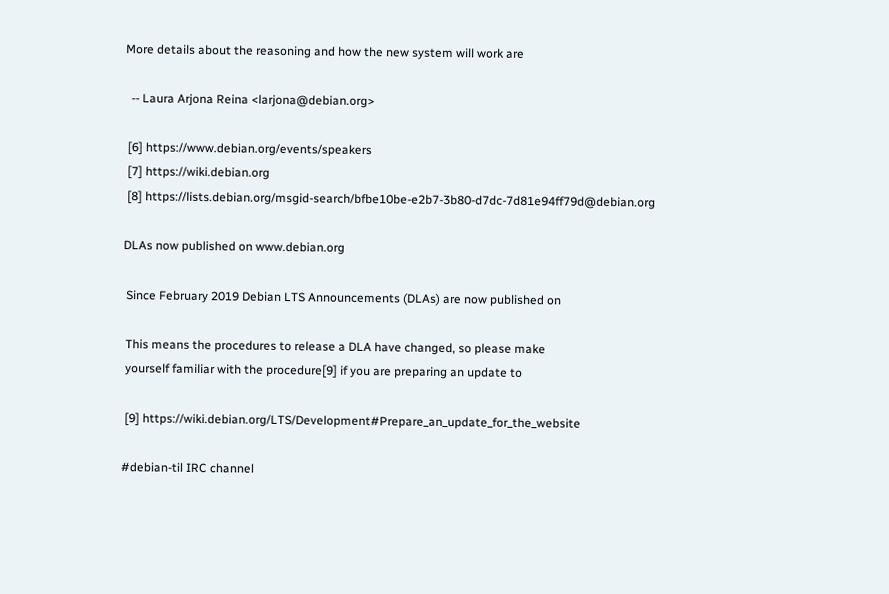More details about the reasoning and how the new system will work are

  -- Laura Arjona Reina <larjona@debian.org>

 [6] https://www.debian.org/events/speakers
 [7] https://wiki.debian.org
 [8] https://lists.debian.org/msgid-search/bfbe10be-e2b7-3b80-d7dc-7d81e94ff79d@debian.org

DLAs now published on www.debian.org

 Since February 2019 Debian LTS Announcements (DLAs) are now published on

 This means the procedures to release a DLA have changed, so please make
 yourself familiar with the procedure[9] if you are preparing an update to

 [9] https://wiki.debian.org/LTS/Development#Prepare_an_update_for_the_website

#debian-til IRC channel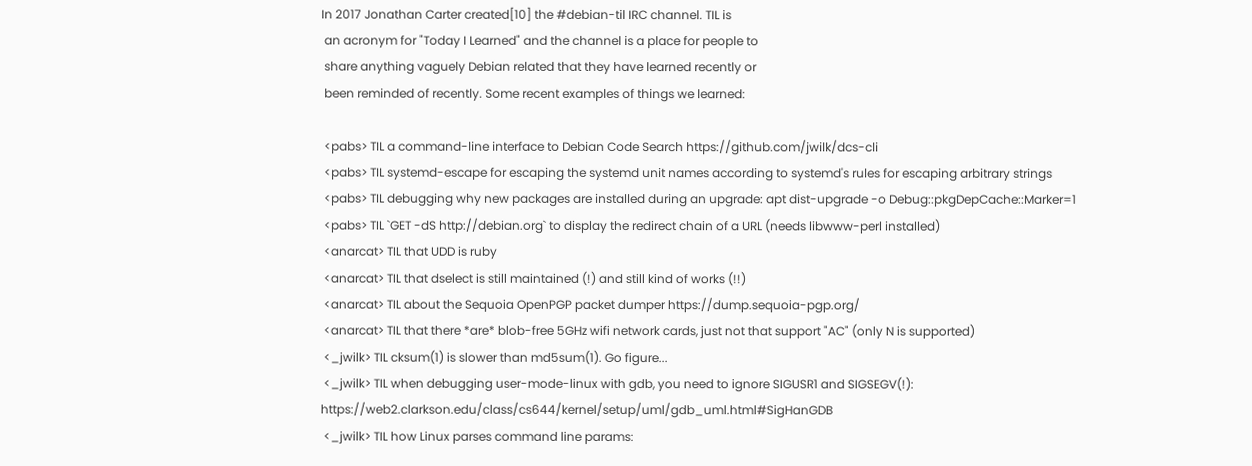In 2017 Jonathan Carter created[10] the #debian-til IRC channel. TIL is
 an acronym for "Today I Learned" and the channel is a place for people to
 share anything vaguely Debian related that they have learned recently or
 been reminded of recently. Some recent examples of things we learned:

 <pabs> TIL a command-line interface to Debian Code Search https://github.com/jwilk/dcs-cli
 <pabs> TIL systemd-escape for escaping the systemd unit names according to systemd's rules for escaping arbitrary strings
 <pabs> TIL debugging why new packages are installed during an upgrade: apt dist-upgrade -o Debug::pkgDepCache::Marker=1
 <pabs> TIL `GET -dS http://debian.org` to display the redirect chain of a URL (needs libwww-perl installed)
 <anarcat> TIL that UDD is ruby
 <anarcat> TIL that dselect is still maintained (!) and still kind of works (!!)
 <anarcat> TIL about the Sequoia OpenPGP packet dumper https://dump.sequoia-pgp.org/
 <anarcat> TIL that there *are* blob-free 5GHz wifi network cards, just not that support "AC" (only N is supported)
 <_jwilk> TIL cksum(1) is slower than md5sum(1). Go figure...
 <_jwilk> TIL when debugging user-mode-linux with gdb, you need to ignore SIGUSR1 and SIGSEGV(!): https://web2.clarkson.edu/class/cs644/kernel/setup/uml/gdb_uml.html#SigHanGDB
 <_jwilk> TIL how Linux parses command line params: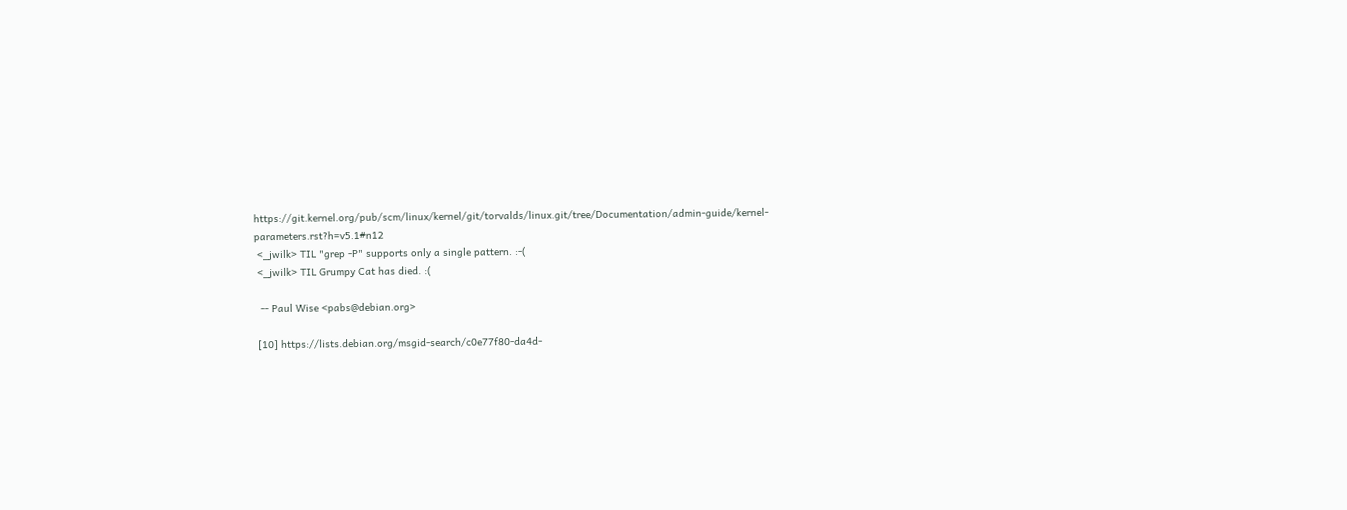https://git.kernel.org/pub/scm/linux/kernel/git/torvalds/linux.git/tree/Documentation/admin-guide/kernel-parameters.rst?h=v5.1#n12
 <_jwilk> TIL "grep -P" supports only a single pattern. :-(
 <_jwilk> TIL Grumpy Cat has died. :(

  -- Paul Wise <pabs@debian.org>

 [10] https://lists.debian.org/msgid-search/c0e77f80-da4d-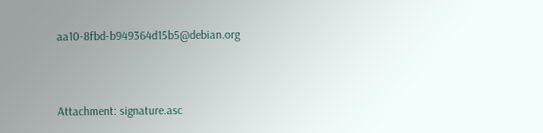aa10-8fbd-b949364d15b5@debian.org



Attachment: signature.asc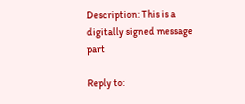Description: This is a digitally signed message part

Reply to: